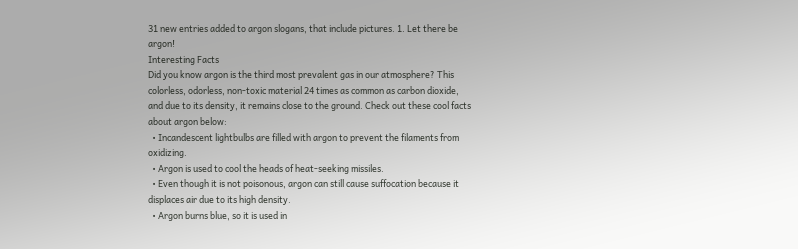31 new entries added to argon slogans, that include pictures. 1. Let there be argon!
Interesting Facts
Did you know argon is the third most prevalent gas in our atmosphere? This colorless, odorless, non-toxic material 24 times as common as carbon dioxide, and due to its density, it remains close to the ground. Check out these cool facts about argon below:
  • Incandescent lightbulbs are filled with argon to prevent the filaments from oxidizing.
  • Argon is used to cool the heads of heat-seeking missiles.
  • Even though it is not poisonous, argon can still cause suffocation because it displaces air due to its high density.
  • Argon burns blue, so it is used in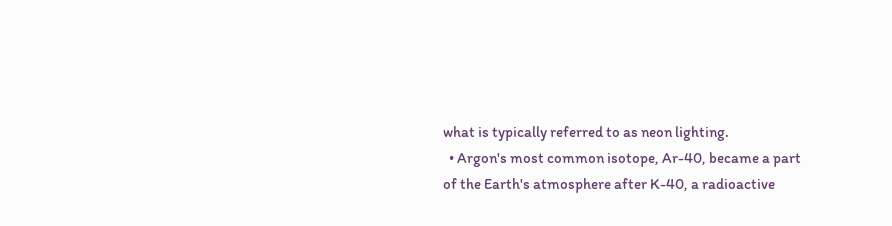what is typically referred to as neon lighting.
  • Argon's most common isotope, Ar-40, became a part of the Earth's atmosphere after K-40, a radioactive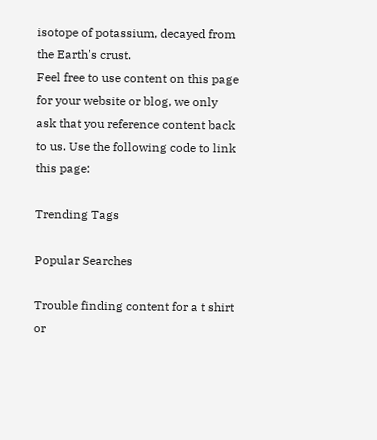isotope of potassium, decayed from the Earth's crust.
Feel free to use content on this page for your website or blog, we only ask that you reference content back to us. Use the following code to link this page:

Trending Tags

Popular Searches

Trouble finding content for a t shirt or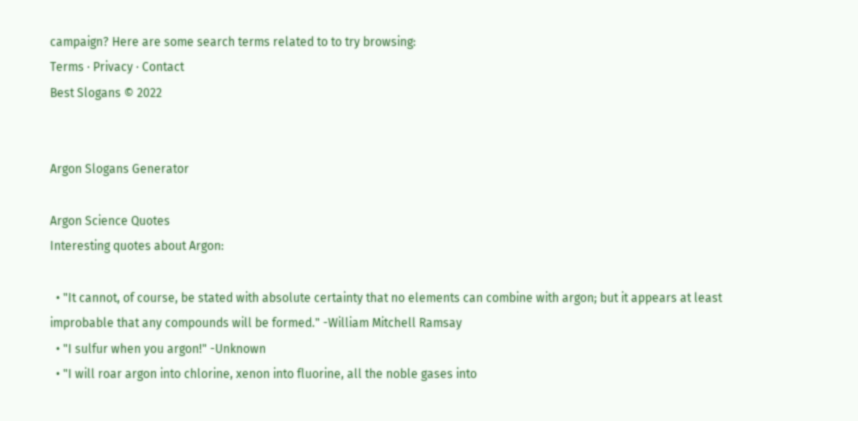campaign? Here are some search terms related to to try browsing:
Terms · Privacy · Contact
Best Slogans © 2022


Argon Slogans Generator

Argon Science Quotes
Interesting quotes about Argon:

  • "It cannot, of course, be stated with absolute certainty that no elements can combine with argon; but it appears at least improbable that any compounds will be formed." -William Mitchell Ramsay
  • "I sulfur when you argon!" -Unknown
  • "I will roar argon into chlorine, xenon into fluorine, all the noble gases into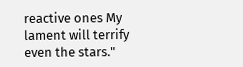reactive ones My lament will terrify even the stars."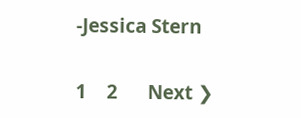-Jessica Stern

1    2      Next ❯